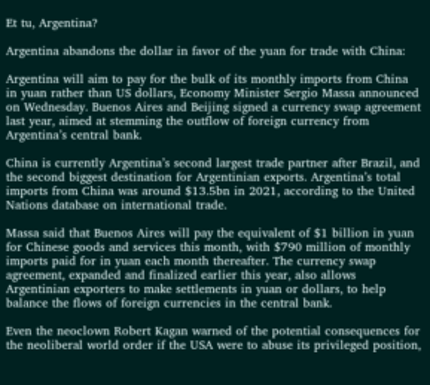Et tu, Argentina?

Argentina abandons the dollar in favor of the yuan for trade with China:

Argentina will aim to pay for the bulk of its monthly imports from China in yuan rather than US dollars, Economy Minister Sergio Massa announced on Wednesday. Buenos Aires and Beijing signed a currency swap agreement last year, aimed at stemming the outflow of foreign currency from Argentina’s central bank.

China is currently Argentina’s second largest trade partner after Brazil, and the second biggest destination for Argentinian exports. Argentina’s total imports from China was around $13.5bn in 2021, according to the United Nations database on international trade.

Massa said that Buenos Aires will pay the equivalent of $1 billion in yuan for Chinese goods and services this month, with $790 million of monthly imports paid for in yuan each month thereafter. The currency swap agreement, expanded and finalized earlier this year, also allows Argentinian exporters to make settlements in yuan or dollars, to help balance the flows of foreign currencies in the central bank.

Even the neoclown Robert Kagan warned of the potential consequences for the neoliberal world order if the USA were to abuse its privileged position,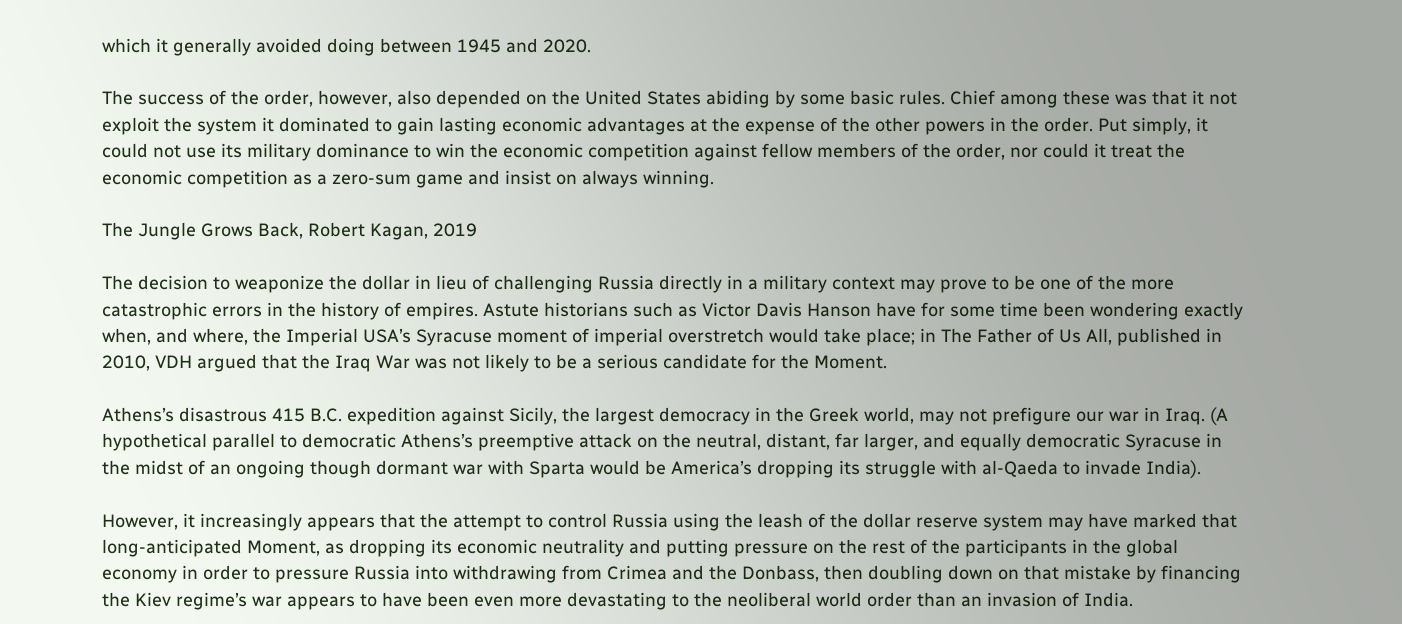which it generally avoided doing between 1945 and 2020.

The success of the order, however, also depended on the United States abiding by some basic rules. Chief among these was that it not exploit the system it dominated to gain lasting economic advantages at the expense of the other powers in the order. Put simply, it could not use its military dominance to win the economic competition against fellow members of the order, nor could it treat the economic competition as a zero-sum game and insist on always winning.

The Jungle Grows Back, Robert Kagan, 2019

The decision to weaponize the dollar in lieu of challenging Russia directly in a military context may prove to be one of the more catastrophic errors in the history of empires. Astute historians such as Victor Davis Hanson have for some time been wondering exactly when, and where, the Imperial USA’s Syracuse moment of imperial overstretch would take place; in The Father of Us All, published in 2010, VDH argued that the Iraq War was not likely to be a serious candidate for the Moment.

Athens’s disastrous 415 B.C. expedition against Sicily, the largest democracy in the Greek world, may not prefigure our war in Iraq. (A hypothetical parallel to democratic Athens’s preemptive attack on the neutral, distant, far larger, and equally democratic Syracuse in the midst of an ongoing though dormant war with Sparta would be America’s dropping its struggle with al-Qaeda to invade India).

However, it increasingly appears that the attempt to control Russia using the leash of the dollar reserve system may have marked that long-anticipated Moment, as dropping its economic neutrality and putting pressure on the rest of the participants in the global economy in order to pressure Russia into withdrawing from Crimea and the Donbass, then doubling down on that mistake by financing the Kiev regime’s war appears to have been even more devastating to the neoliberal world order than an invasion of India.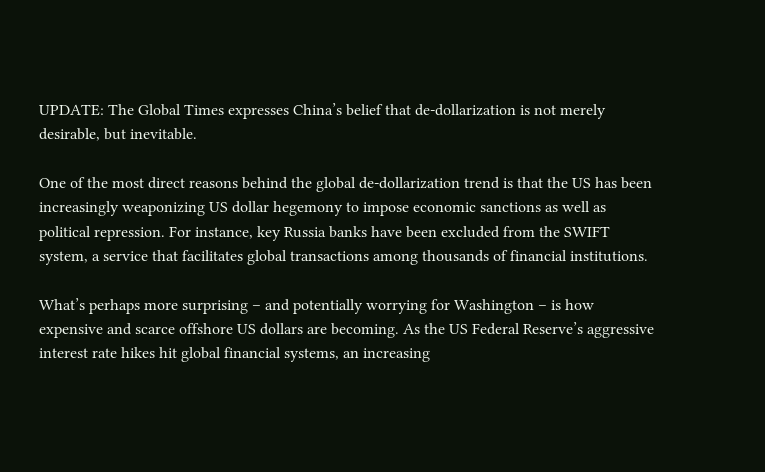UPDATE: The Global Times expresses China’s belief that de-dollarization is not merely desirable, but inevitable.

One of the most direct reasons behind the global de-dollarization trend is that the US has been increasingly weaponizing US dollar hegemony to impose economic sanctions as well as political repression. For instance, key Russia banks have been excluded from the SWIFT system, a service that facilitates global transactions among thousands of financial institutions.

What’s perhaps more surprising – and potentially worrying for Washington – is how expensive and scarce offshore US dollars are becoming. As the US Federal Reserve’s aggressive interest rate hikes hit global financial systems, an increasing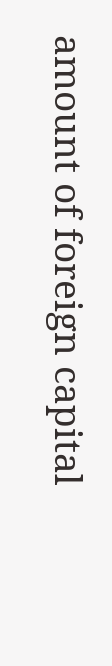amount of foreign capital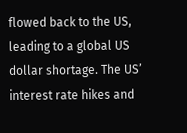flowed back to the US, leading to a global US dollar shortage. The US’ interest rate hikes and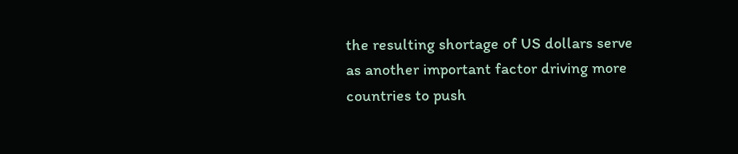the resulting shortage of US dollars serve as another important factor driving more countries to push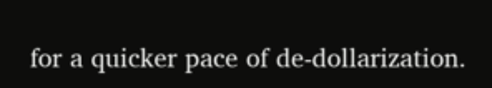for a quicker pace of de-dollarization.